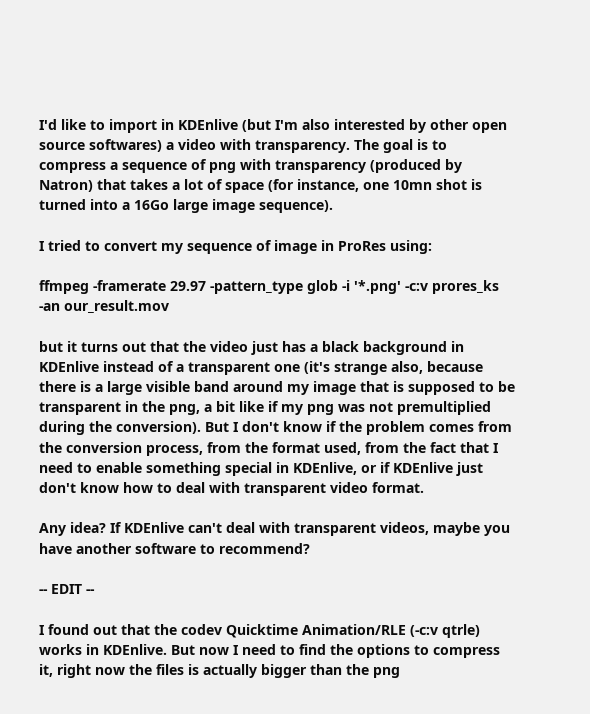I'd like to import in KDEnlive (but I'm also interested by other open source softwares) a video with transparency. The goal is to compress a sequence of png with transparency (produced by Natron) that takes a lot of space (for instance, one 10mn shot is turned into a 16Go large image sequence).

I tried to convert my sequence of image in ProRes using:

ffmpeg -framerate 29.97 -pattern_type glob -i '*.png' -c:v prores_ks -an our_result.mov

but it turns out that the video just has a black background in KDEnlive instead of a transparent one (it's strange also, because there is a large visible band around my image that is supposed to be transparent in the png, a bit like if my png was not premultiplied during the conversion). But I don't know if the problem comes from the conversion process, from the format used, from the fact that I need to enable something special in KDEnlive, or if KDEnlive just don't know how to deal with transparent video format.

Any idea? If KDEnlive can't deal with transparent videos, maybe you have another software to recommend?

-- EDIT --

I found out that the codev Quicktime Animation/RLE (-c:v qtrle) works in KDEnlive. But now I need to find the options to compress it, right now the files is actually bigger than the png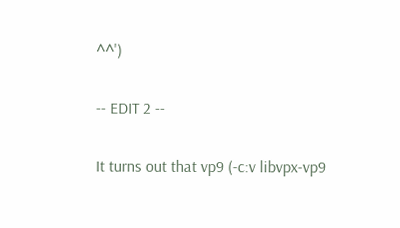^^')

-- EDIT 2 --

It turns out that vp9 (-c:v libvpx-vp9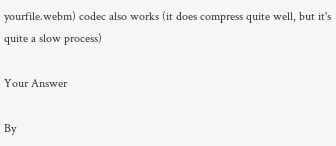yourfile.webm) codec also works (it does compress quite well, but it's quite a slow process)

Your Answer

By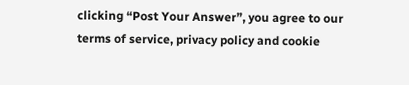clicking “Post Your Answer”, you agree to our terms of service, privacy policy and cookie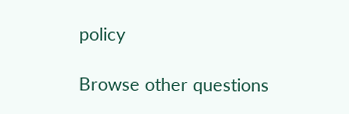policy

Browse other questions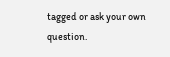tagged or ask your own question.